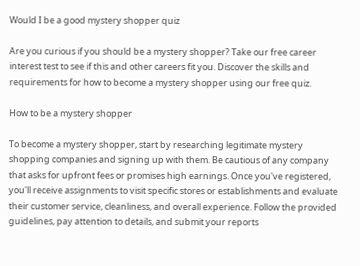Would I be a good mystery shopper quiz

Are you curious if you should be a mystery shopper? Take our free career interest test to see if this and other careers fit you. Discover the skills and requirements for how to become a mystery shopper using our free quiz.

How to be a mystery shopper

To become a mystery shopper, start by researching legitimate mystery shopping companies and signing up with them. Be cautious of any company that asks for upfront fees or promises high earnings. Once you've registered, you'll receive assignments to visit specific stores or establishments and evaluate their customer service, cleanliness, and overall experience. Follow the provided guidelines, pay attention to details, and submit your reports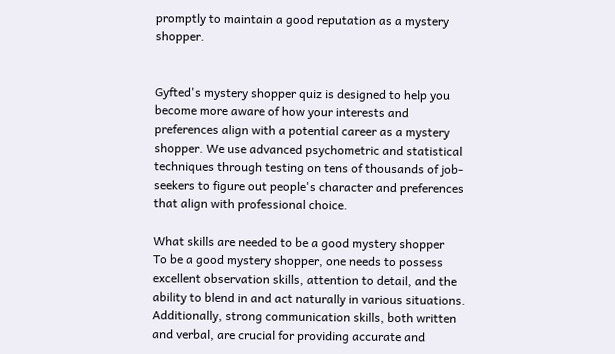promptly to maintain a good reputation as a mystery shopper.


Gyfted's mystery shopper quiz is designed to help you become more aware of how your interests and preferences align with a potential career as a mystery shopper. We use advanced psychometric and statistical techniques through testing on tens of thousands of job-seekers to figure out people's character and preferences that align with professional choice.

What skills are needed to be a good mystery shopper
To be a good mystery shopper, one needs to possess excellent observation skills, attention to detail, and the ability to blend in and act naturally in various situations. Additionally, strong communication skills, both written and verbal, are crucial for providing accurate and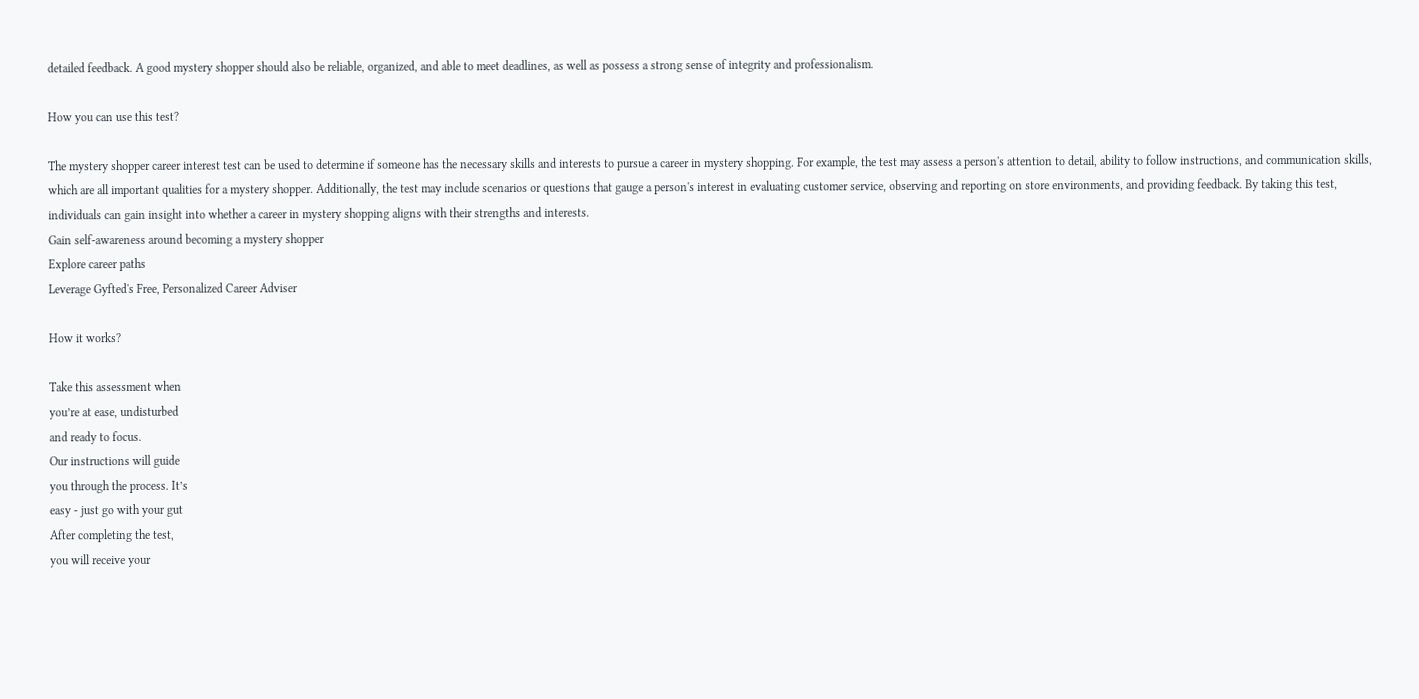detailed feedback. A good mystery shopper should also be reliable, organized, and able to meet deadlines, as well as possess a strong sense of integrity and professionalism.

How you can use this test?

The mystery shopper career interest test can be used to determine if someone has the necessary skills and interests to pursue a career in mystery shopping. For example, the test may assess a person's attention to detail, ability to follow instructions, and communication skills, which are all important qualities for a mystery shopper. Additionally, the test may include scenarios or questions that gauge a person's interest in evaluating customer service, observing and reporting on store environments, and providing feedback. By taking this test, individuals can gain insight into whether a career in mystery shopping aligns with their strengths and interests.
Gain self-awareness around becoming a mystery shopper
Explore career paths
Leverage Gyfted's Free, Personalized Career Adviser

How it works?

Take this assessment when
you’re at ease, undisturbed
and ready to focus.
Our instructions will guide
you through the process. It’s
easy - just go with your gut
After completing the test,
you will receive your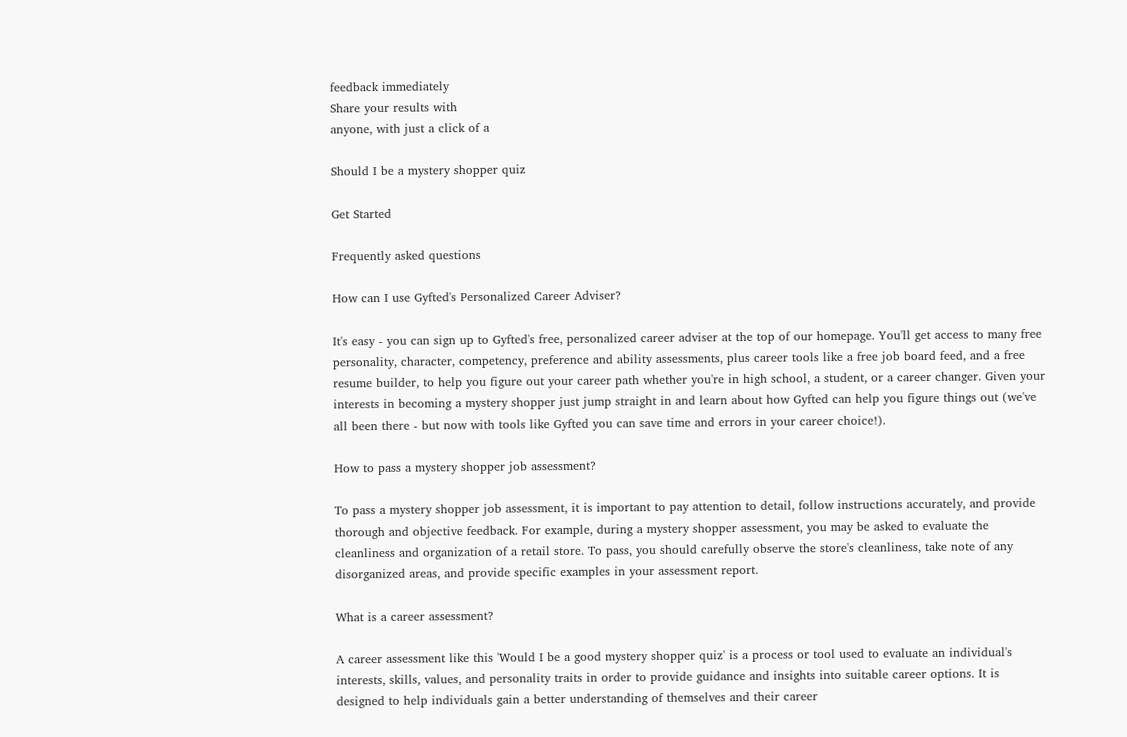feedback immediately
Share your results with
anyone, with just a click of a

Should I be a mystery shopper quiz

Get Started

Frequently asked questions

How can I use Gyfted's Personalized Career Adviser?

It's easy - you can sign up to Gyfted's free, personalized career adviser at the top of our homepage. You'll get access to many free personality, character, competency, preference and ability assessments, plus career tools like a free job board feed, and a free resume builder, to help you figure out your career path whether you're in high school, a student, or a career changer. Given your interests in becoming a mystery shopper just jump straight in and learn about how Gyfted can help you figure things out (we've all been there - but now with tools like Gyfted you can save time and errors in your career choice!).

How to pass a mystery shopper job assessment?

To pass a mystery shopper job assessment, it is important to pay attention to detail, follow instructions accurately, and provide thorough and objective feedback. For example, during a mystery shopper assessment, you may be asked to evaluate the cleanliness and organization of a retail store. To pass, you should carefully observe the store's cleanliness, take note of any disorganized areas, and provide specific examples in your assessment report.

What is a career assessment?

A career assessment like this 'Would I be a good mystery shopper quiz' is a process or tool used to evaluate an individual's interests, skills, values, and personality traits in order to provide guidance and insights into suitable career options. It is designed to help individuals gain a better understanding of themselves and their career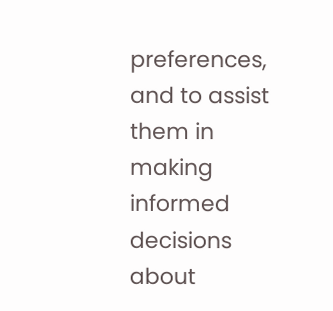preferences, and to assist them in making informed decisions about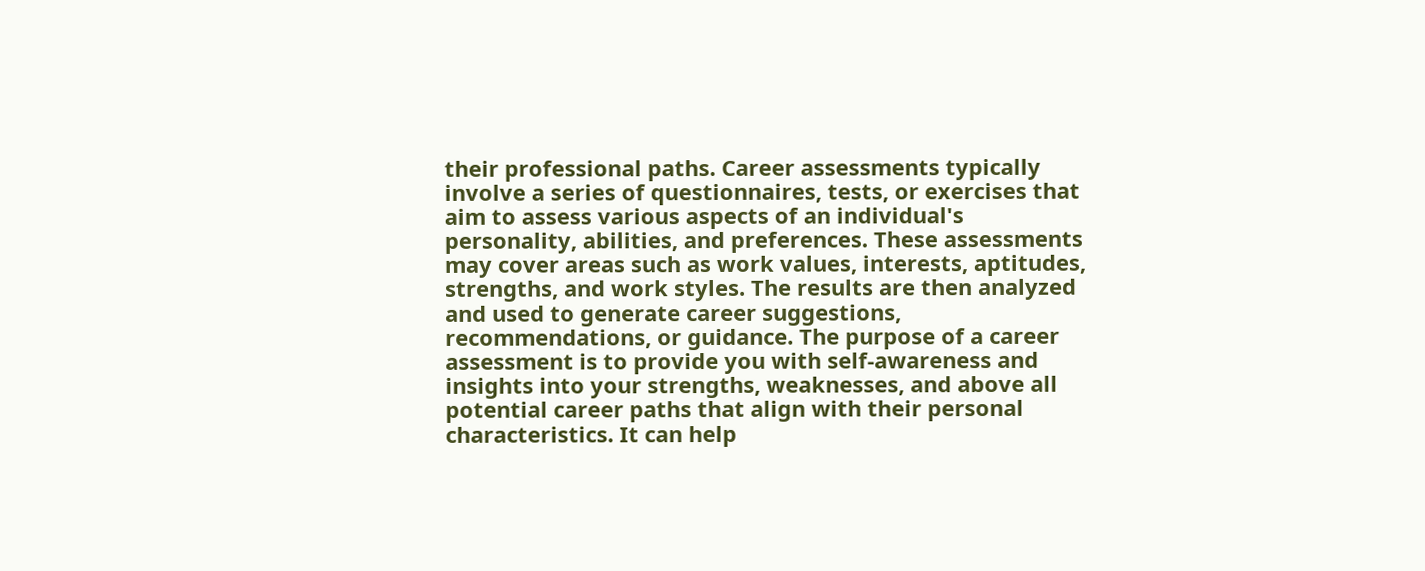their professional paths. Career assessments typically involve a series of questionnaires, tests, or exercises that aim to assess various aspects of an individual's personality, abilities, and preferences. These assessments may cover areas such as work values, interests, aptitudes, strengths, and work styles. The results are then analyzed and used to generate career suggestions, recommendations, or guidance. The purpose of a career assessment is to provide you with self-awareness and insights into your strengths, weaknesses, and above all potential career paths that align with their personal characteristics. It can help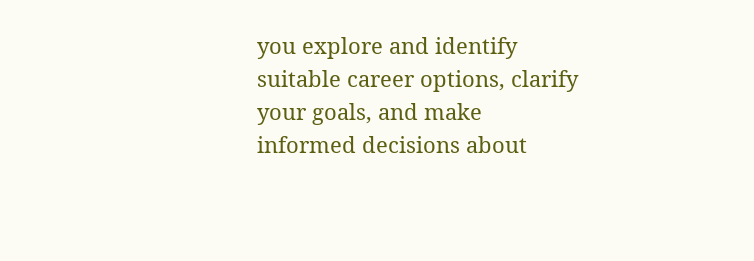you explore and identify suitable career options, clarify your goals, and make informed decisions about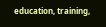education, training,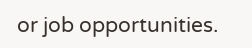or job opportunities.